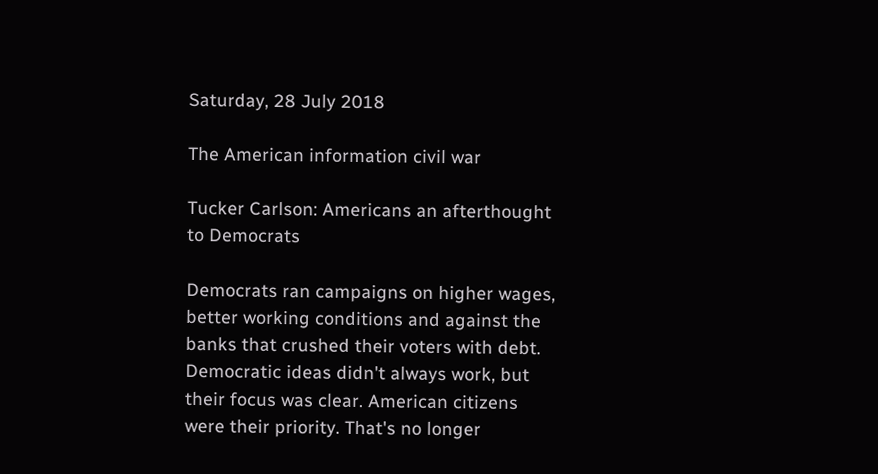Saturday, 28 July 2018

The American information civil war

Tucker Carlson: Americans an afterthought to Democrats

Democrats ran campaigns on higher wages, better working conditions and against the banks that crushed their voters with debt. Democratic ideas didn't always work, but their focus was clear. American citizens were their priority. That's no longer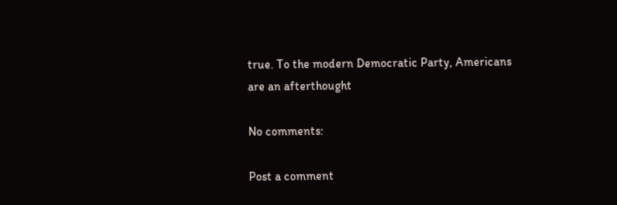true. To the modern Democratic Party, Americans are an afterthought

No comments:

Post a comment